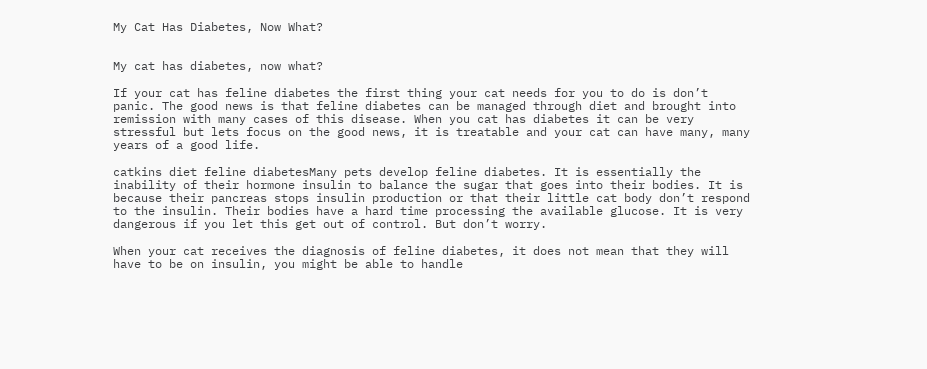My Cat Has Diabetes, Now What?


My cat has diabetes, now what?

If your cat has feline diabetes the first thing your cat needs for you to do is don’t panic. The good news is that feline diabetes can be managed through diet and brought into remission with many cases of this disease. When you cat has diabetes it can be very stressful but lets focus on the good news, it is treatable and your cat can have many, many years of a good life.

catkins diet feline diabetesMany pets develop feline diabetes. It is essentially the inability of their hormone insulin to balance the sugar that goes into their bodies. It is because their pancreas stops insulin production or that their little cat body don’t respond to the insulin. Their bodies have a hard time processing the available glucose. It is very dangerous if you let this get out of control. But don’t worry.

When your cat receives the diagnosis of feline diabetes, it does not mean that they will have to be on insulin, you might be able to handle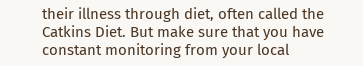their illness through diet, often called the Catkins Diet. But make sure that you have constant monitoring from your local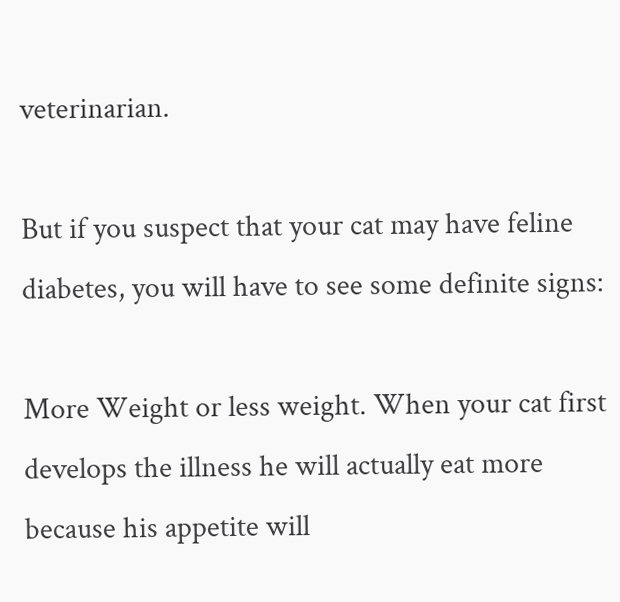veterinarian.

But if you suspect that your cat may have feline diabetes, you will have to see some definite signs:

More Weight or less weight. When your cat first develops the illness he will actually eat more because his appetite will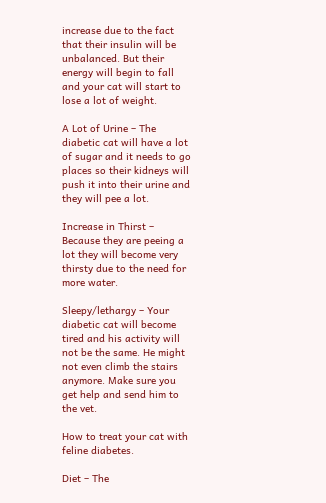increase due to the fact that their insulin will be unbalanced. But their energy will begin to fall and your cat will start to lose a lot of weight.

A Lot of Urine – The diabetic cat will have a lot of sugar and it needs to go places so their kidneys will push it into their urine and they will pee a lot.

Increase in Thirst – Because they are peeing a lot they will become very thirsty due to the need for more water.

Sleepy/lethargy – Your diabetic cat will become tired and his activity will not be the same. He might not even climb the stairs anymore. Make sure you get help and send him to the vet.

How to treat your cat with feline diabetes.

Diet – The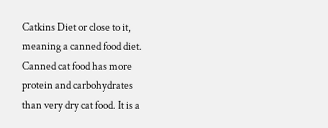Catkins Diet or close to it, meaning a canned food diet. Canned cat food has more protein and carbohydrates than very dry cat food. It is a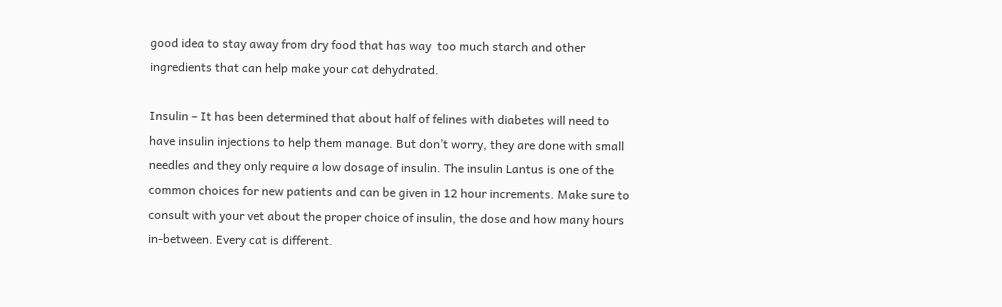good idea to stay away from dry food that has way  too much starch and other ingredients that can help make your cat dehydrated.

Insulin – It has been determined that about half of felines with diabetes will need to have insulin injections to help them manage. But don’t worry, they are done with small needles and they only require a low dosage of insulin. The insulin Lantus is one of the common choices for new patients and can be given in 12 hour increments. Make sure to consult with your vet about the proper choice of insulin, the dose and how many hours in-between. Every cat is different.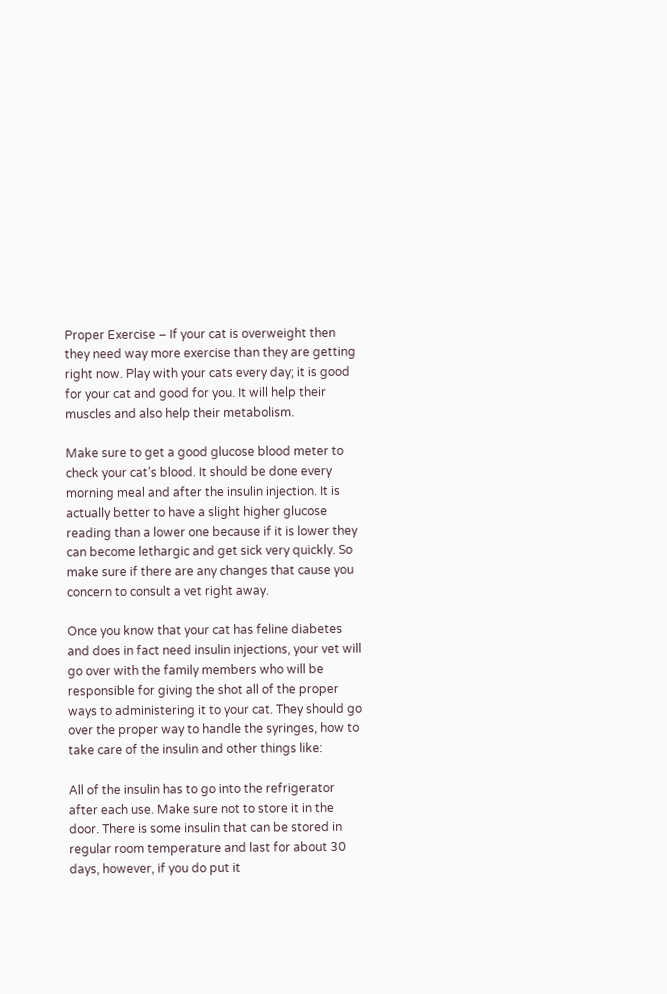Proper Exercise – If your cat is overweight then they need way more exercise than they are getting right now. Play with your cats every day; it is good for your cat and good for you. It will help their muscles and also help their metabolism.

Make sure to get a good glucose blood meter to check your cat’s blood. It should be done every morning meal and after the insulin injection. It is actually better to have a slight higher glucose reading than a lower one because if it is lower they can become lethargic and get sick very quickly. So make sure if there are any changes that cause you concern to consult a vet right away.

Once you know that your cat has feline diabetes and does in fact need insulin injections, your vet will go over with the family members who will be responsible for giving the shot all of the proper ways to administering it to your cat. They should go over the proper way to handle the syringes, how to take care of the insulin and other things like:

All of the insulin has to go into the refrigerator after each use. Make sure not to store it in the door. There is some insulin that can be stored in regular room temperature and last for about 30 days, however, if you do put it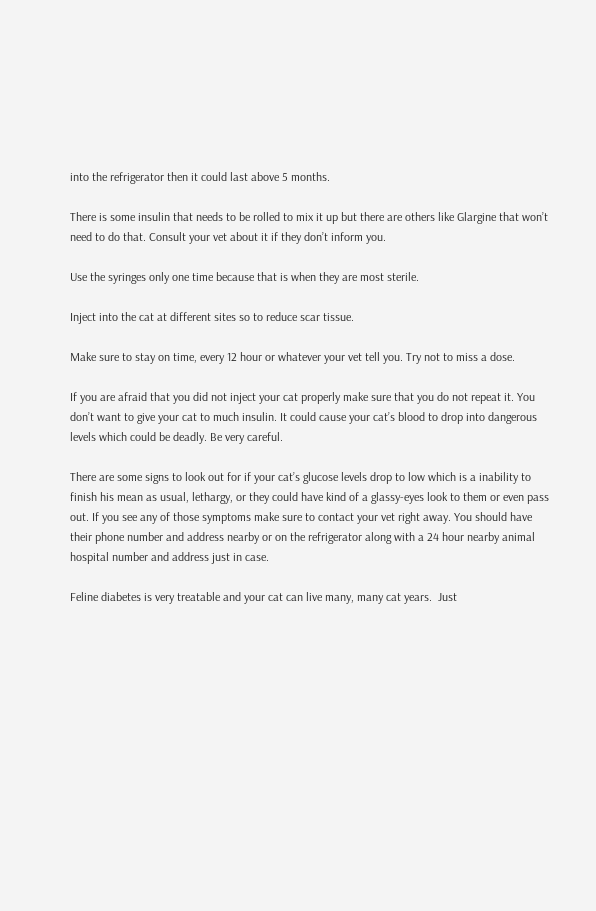into the refrigerator then it could last above 5 months.

There is some insulin that needs to be rolled to mix it up but there are others like Glargine that won’t need to do that. Consult your vet about it if they don’t inform you.

Use the syringes only one time because that is when they are most sterile.

Inject into the cat at different sites so to reduce scar tissue.

Make sure to stay on time, every 12 hour or whatever your vet tell you. Try not to miss a dose.

If you are afraid that you did not inject your cat properly make sure that you do not repeat it. You don’t want to give your cat to much insulin. It could cause your cat’s blood to drop into dangerous levels which could be deadly. Be very careful.

There are some signs to look out for if your cat’s glucose levels drop to low which is a inability to finish his mean as usual, lethargy, or they could have kind of a glassy-eyes look to them or even pass out. If you see any of those symptoms make sure to contact your vet right away. You should have their phone number and address nearby or on the refrigerator along with a 24 hour nearby animal hospital number and address just in case.

Feline diabetes is very treatable and your cat can live many, many cat years.  Just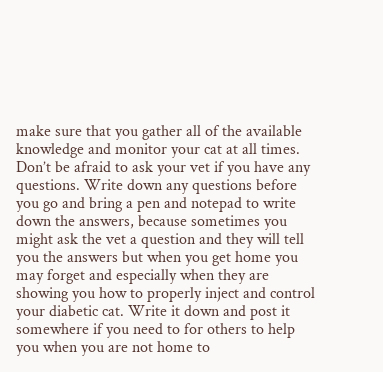make sure that you gather all of the available knowledge and monitor your cat at all times. Don’t be afraid to ask your vet if you have any questions. Write down any questions before you go and bring a pen and notepad to write down the answers, because sometimes you might ask the vet a question and they will tell you the answers but when you get home you may forget and especially when they are showing you how to properly inject and control your diabetic cat. Write it down and post it somewhere if you need to for others to help you when you are not home to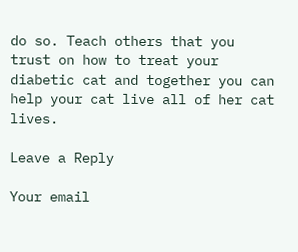do so. Teach others that you trust on how to treat your diabetic cat and together you can help your cat live all of her cat lives.

Leave a Reply

Your email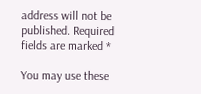address will not be published. Required fields are marked *

You may use these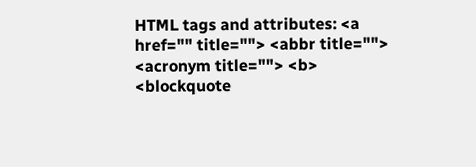HTML tags and attributes: <a href="" title=""> <abbr title=""> <acronym title=""> <b> <blockquote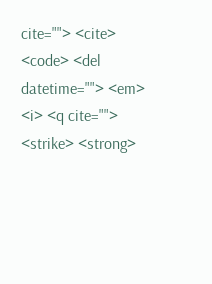cite=""> <cite> <code> <del datetime=""> <em> <i> <q cite=""> <strike> <strong>